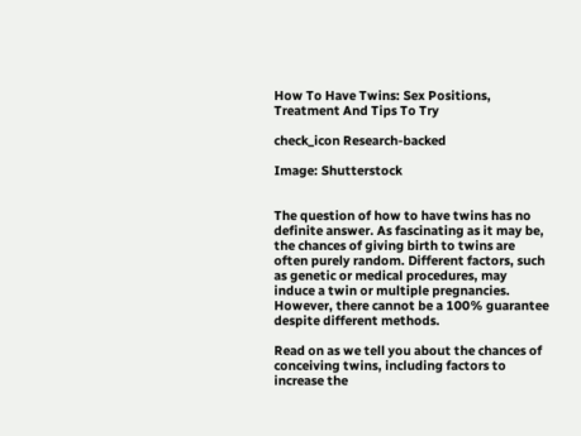How To Have Twins: Sex Positions, Treatment And Tips To Try

check_icon Research-backed

Image: Shutterstock


The question of how to have twins has no definite answer. As fascinating as it may be, the chances of giving birth to twins are often purely random. Different factors, such as genetic or medical procedures, may induce a twin or multiple pregnancies. However, there cannot be a 100% guarantee despite different methods.

Read on as we tell you about the chances of conceiving twins, including factors to increase the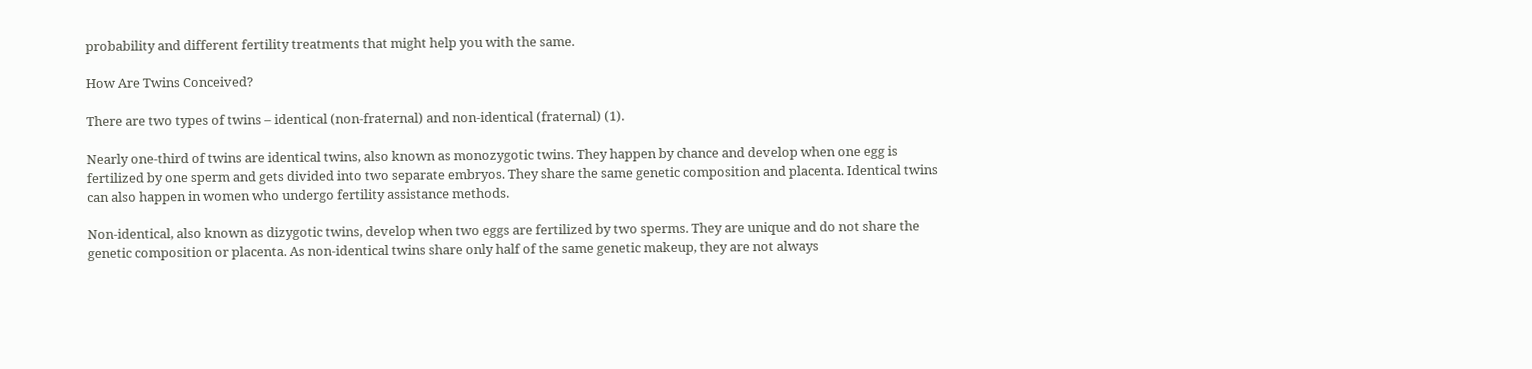probability and different fertility treatments that might help you with the same.

How Are Twins Conceived?

There are two types of twins – identical (non-fraternal) and non-identical (fraternal) (1).

Nearly one-third of twins are identical twins, also known as monozygotic twins. They happen by chance and develop when one egg is fertilized by one sperm and gets divided into two separate embryos. They share the same genetic composition and placenta. Identical twins can also happen in women who undergo fertility assistance methods.

Non-identical, also known as dizygotic twins, develop when two eggs are fertilized by two sperms. They are unique and do not share the genetic composition or placenta. As non-identical twins share only half of the same genetic makeup, they are not always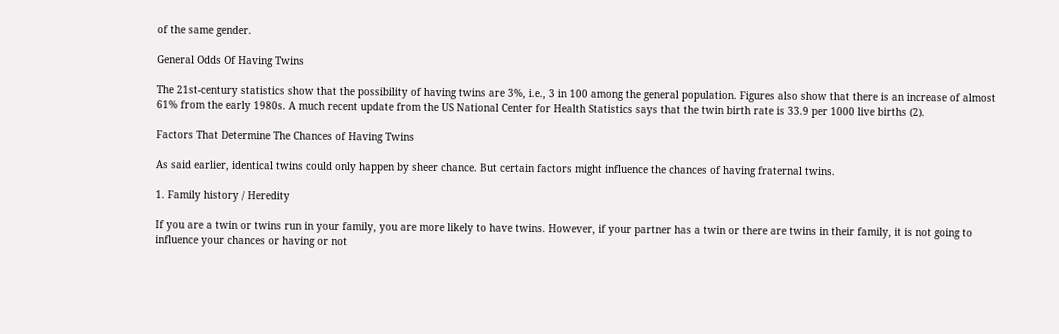of the same gender.

General Odds Of Having Twins

The 21st-century statistics show that the possibility of having twins are 3%, i.e., 3 in 100 among the general population. Figures also show that there is an increase of almost 61% from the early 1980s. A much recent update from the US National Center for Health Statistics says that the twin birth rate is 33.9 per 1000 live births (2).

Factors That Determine The Chances of Having Twins

As said earlier, identical twins could only happen by sheer chance. But certain factors might influence the chances of having fraternal twins.

1. Family history / Heredity

If you are a twin or twins run in your family, you are more likely to have twins. However, if your partner has a twin or there are twins in their family, it is not going to influence your chances or having or not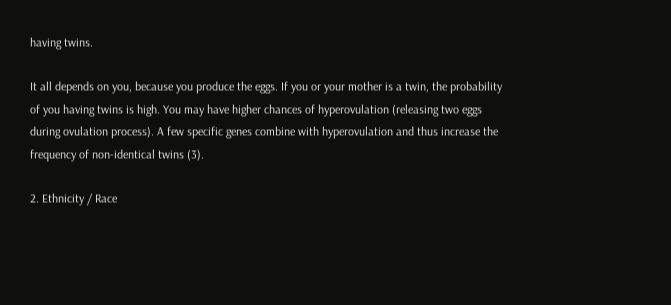having twins.

It all depends on you, because you produce the eggs. If you or your mother is a twin, the probability of you having twins is high. You may have higher chances of hyperovulation (releasing two eggs during ovulation process). A few specific genes combine with hyperovulation and thus increase the frequency of non-identical twins (3).

2. Ethnicity / Race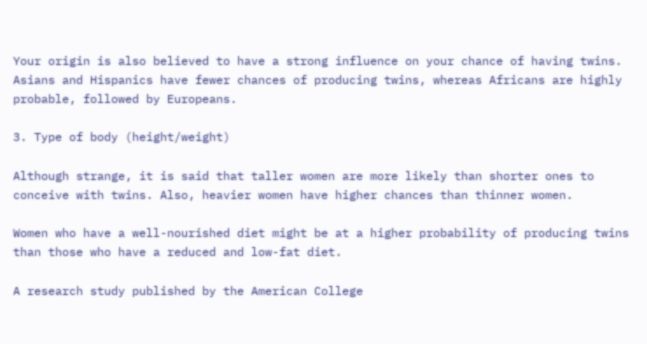Your origin is also believed to have a strong influence on your chance of having twins. Asians and Hispanics have fewer chances of producing twins, whereas Africans are highly probable, followed by Europeans.

3. Type of body (height/weight)

Although strange, it is said that taller women are more likely than shorter ones to conceive with twins. Also, heavier women have higher chances than thinner women.

Women who have a well-nourished diet might be at a higher probability of producing twins than those who have a reduced and low-fat diet.

A research study published by the American College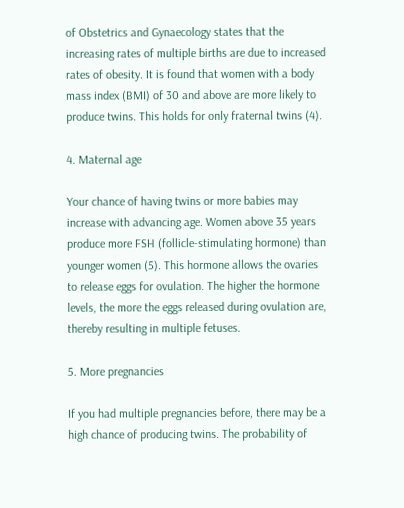of Obstetrics and Gynaecology states that the increasing rates of multiple births are due to increased rates of obesity. It is found that women with a body mass index (BMI) of 30 and above are more likely to produce twins. This holds for only fraternal twins (4).

4. Maternal age

Your chance of having twins or more babies may increase with advancing age. Women above 35 years produce more FSH (follicle-stimulating hormone) than younger women (5). This hormone allows the ovaries to release eggs for ovulation. The higher the hormone levels, the more the eggs released during ovulation are, thereby resulting in multiple fetuses.

5. More pregnancies

If you had multiple pregnancies before, there may be a high chance of producing twins. The probability of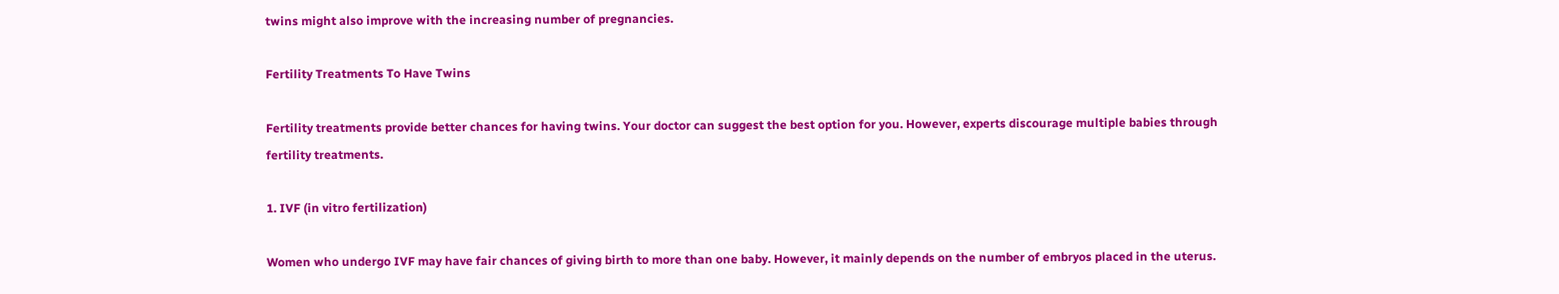twins might also improve with the increasing number of pregnancies.

Fertility Treatments To Have Twins

Fertility treatments provide better chances for having twins. Your doctor can suggest the best option for you. However, experts discourage multiple babies through fertility treatments.

1. IVF (in vitro fertilization)

Women who undergo IVF may have fair chances of giving birth to more than one baby. However, it mainly depends on the number of embryos placed in the uterus.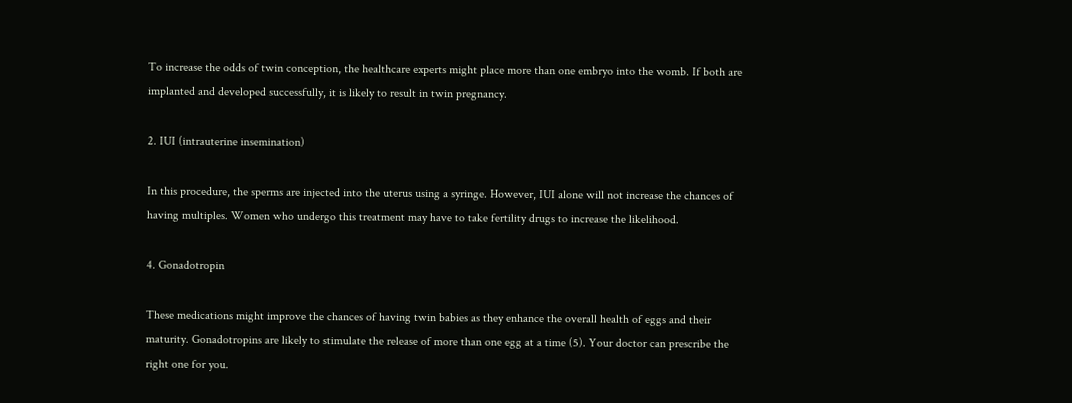To increase the odds of twin conception, the healthcare experts might place more than one embryo into the womb. If both are implanted and developed successfully, it is likely to result in twin pregnancy.

2. IUI (intrauterine insemination)

In this procedure, the sperms are injected into the uterus using a syringe. However, IUI alone will not increase the chances of having multiples. Women who undergo this treatment may have to take fertility drugs to increase the likelihood.

4. Gonadotropin

These medications might improve the chances of having twin babies as they enhance the overall health of eggs and their maturity. Gonadotropins are likely to stimulate the release of more than one egg at a time (5). Your doctor can prescribe the right one for you.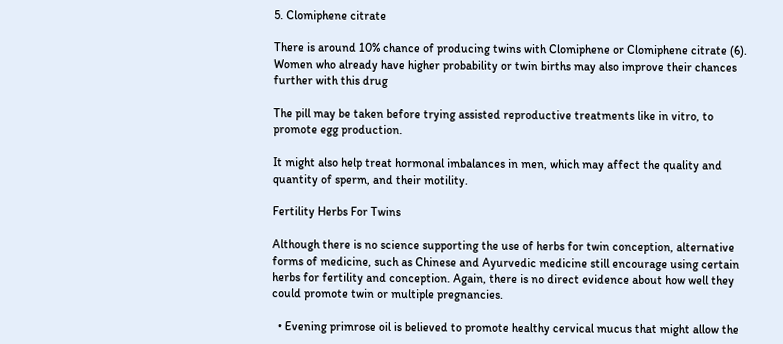5. Clomiphene citrate

There is around 10% chance of producing twins with Clomiphene or Clomiphene citrate (6). Women who already have higher probability or twin births may also improve their chances further with this drug

The pill may be taken before trying assisted reproductive treatments like in vitro, to promote egg production.

It might also help treat hormonal imbalances in men, which may affect the quality and quantity of sperm, and their motility.

Fertility Herbs For Twins

Although there is no science supporting the use of herbs for twin conception, alternative forms of medicine, such as Chinese and Ayurvedic medicine still encourage using certain herbs for fertility and conception. Again, there is no direct evidence about how well they could promote twin or multiple pregnancies.

  • Evening primrose oil is believed to promote healthy cervical mucus that might allow the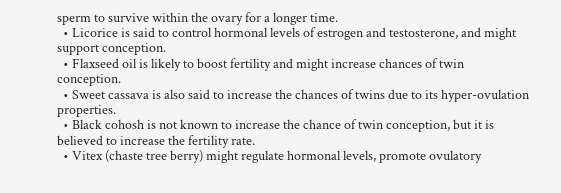sperm to survive within the ovary for a longer time.
  • Licorice is said to control hormonal levels of estrogen and testosterone, and might support conception.
  • Flaxseed oil is likely to boost fertility and might increase chances of twin conception.
  • Sweet cassava is also said to increase the chances of twins due to its hyper-ovulation properties.
  • Black cohosh is not known to increase the chance of twin conception, but it is believed to increase the fertility rate.
  • Vitex (chaste tree berry) might regulate hormonal levels, promote ovulatory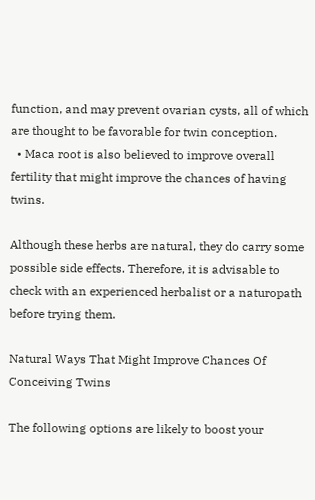function, and may prevent ovarian cysts, all of which are thought to be favorable for twin conception.
  • Maca root is also believed to improve overall fertility that might improve the chances of having twins.

Although these herbs are natural, they do carry some possible side effects. Therefore, it is advisable to check with an experienced herbalist or a naturopath before trying them.

Natural Ways That Might Improve Chances Of Conceiving Twins

The following options are likely to boost your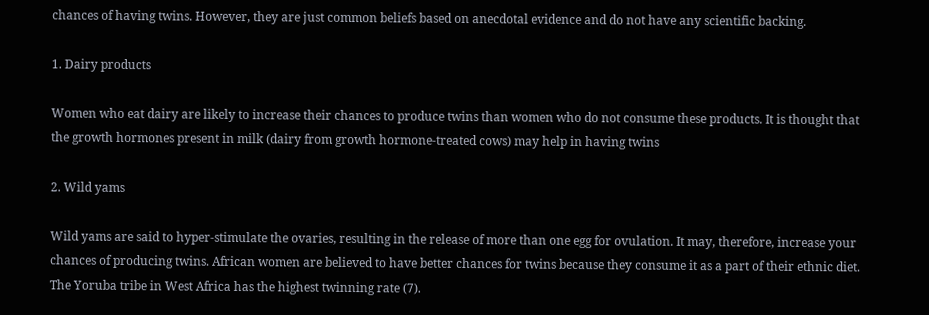chances of having twins. However, they are just common beliefs based on anecdotal evidence and do not have any scientific backing.

1. Dairy products

Women who eat dairy are likely to increase their chances to produce twins than women who do not consume these products. It is thought that the growth hormones present in milk (dairy from growth hormone-treated cows) may help in having twins

2. Wild yams

Wild yams are said to hyper-stimulate the ovaries, resulting in the release of more than one egg for ovulation. It may, therefore, increase your chances of producing twins. African women are believed to have better chances for twins because they consume it as a part of their ethnic diet. The Yoruba tribe in West Africa has the highest twinning rate (7).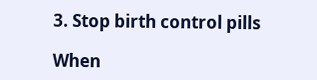3. Stop birth control pills

When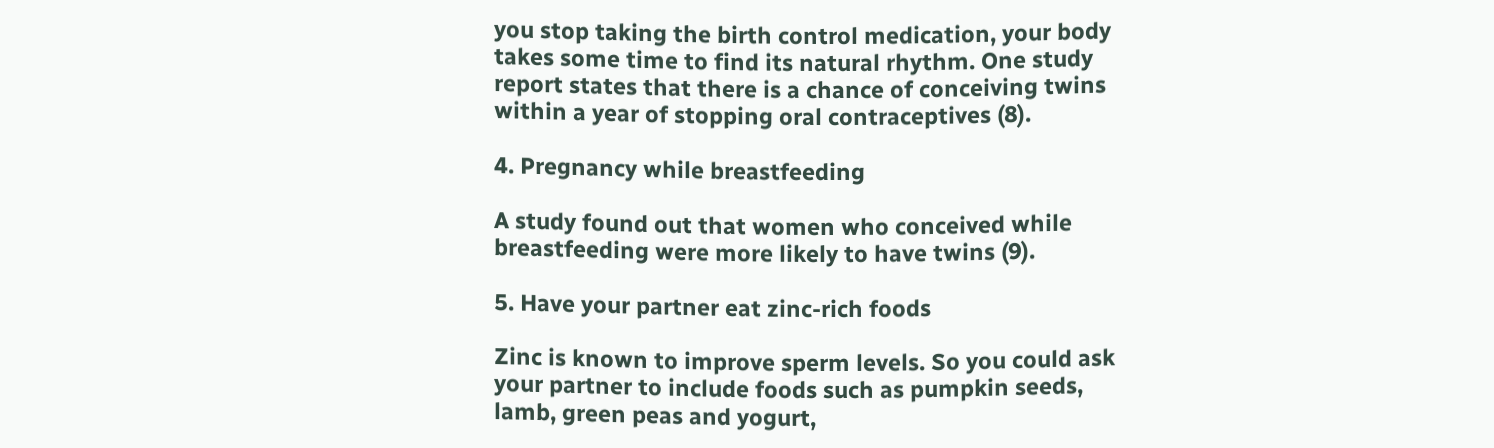you stop taking the birth control medication, your body takes some time to find its natural rhythm. One study report states that there is a chance of conceiving twins within a year of stopping oral contraceptives (8).

4. Pregnancy while breastfeeding

A study found out that women who conceived while breastfeeding were more likely to have twins (9).

5. Have your partner eat zinc-rich foods

Zinc is known to improve sperm levels. So you could ask your partner to include foods such as pumpkin seeds, lamb, green peas and yogurt,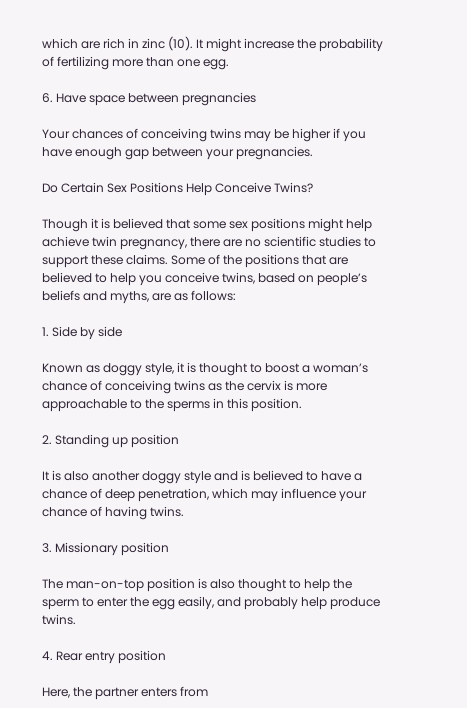which are rich in zinc (10). It might increase the probability of fertilizing more than one egg.

6. Have space between pregnancies

Your chances of conceiving twins may be higher if you have enough gap between your pregnancies.

Do Certain Sex Positions Help Conceive Twins?

Though it is believed that some sex positions might help achieve twin pregnancy, there are no scientific studies to support these claims. Some of the positions that are believed to help you conceive twins, based on people’s beliefs and myths, are as follows:

1. Side by side

Known as doggy style, it is thought to boost a woman’s chance of conceiving twins as the cervix is more approachable to the sperms in this position.

2. Standing up position

It is also another doggy style and is believed to have a chance of deep penetration, which may influence your chance of having twins.

3. Missionary position

The man-on-top position is also thought to help the sperm to enter the egg easily, and probably help produce twins.

4. Rear entry position

Here, the partner enters from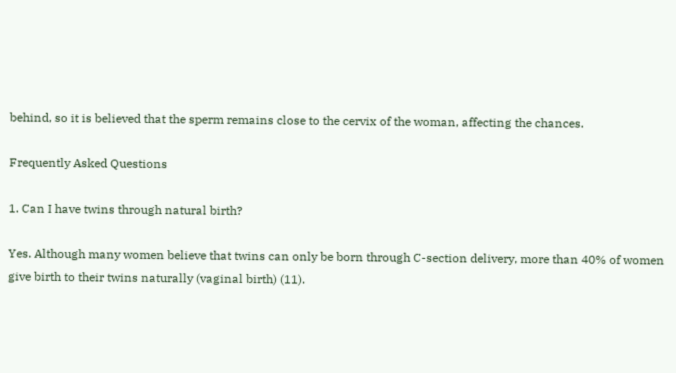behind, so it is believed that the sperm remains close to the cervix of the woman, affecting the chances.

Frequently Asked Questions

1. Can I have twins through natural birth?

Yes. Although many women believe that twins can only be born through C-section delivery, more than 40% of women give birth to their twins naturally (vaginal birth) (11).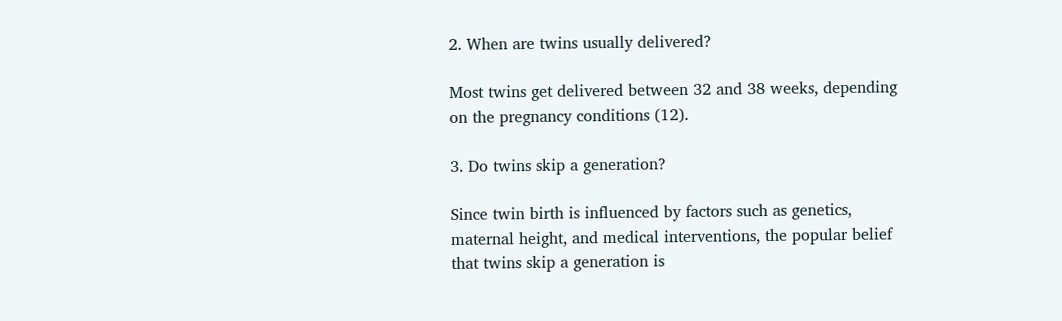2. When are twins usually delivered?

Most twins get delivered between 32 and 38 weeks, depending on the pregnancy conditions (12).

3. Do twins skip a generation?

Since twin birth is influenced by factors such as genetics, maternal height, and medical interventions, the popular belief that twins skip a generation is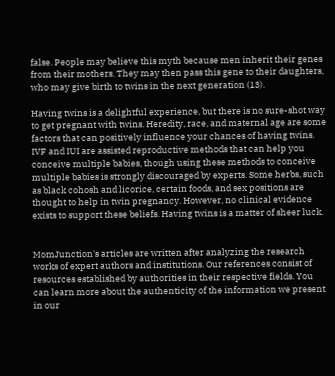false. People may believe this myth because men inherit their genes from their mothers. They may then pass this gene to their daughters, who may give birth to twins in the next generation (13).

Having twins is a delightful experience, but there is no sure-shot way to get pregnant with twins. Heredity, race, and maternal age are some factors that can positively influence your chances of having twins. IVF and IUI are assisted reproductive methods that can help you conceive multiple babies, though using these methods to conceive multiple babies is strongly discouraged by experts. Some herbs, such as black cohosh and licorice, certain foods, and sex positions are thought to help in twin pregnancy. However, no clinical evidence exists to support these beliefs. Having twins is a matter of sheer luck.


MomJunction's articles are written after analyzing the research works of expert authors and institutions. Our references consist of resources established by authorities in their respective fields. You can learn more about the authenticity of the information we present in our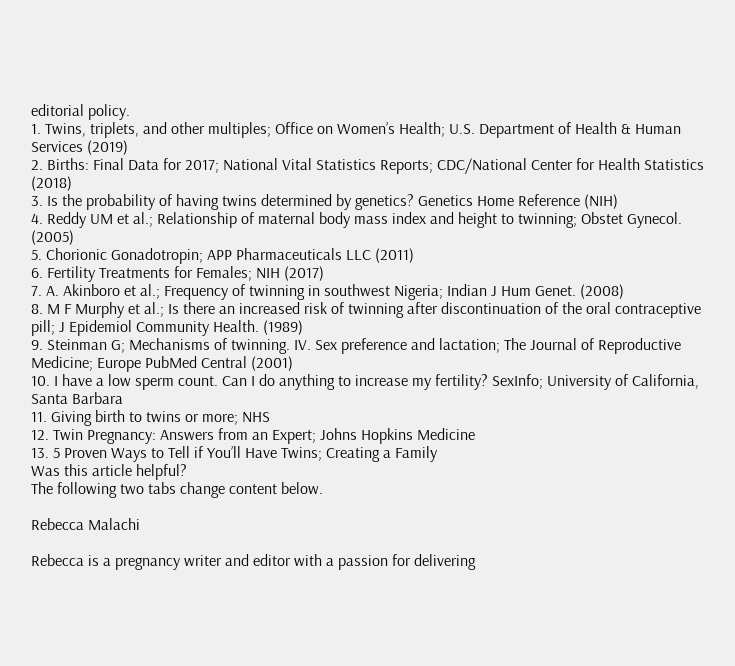editorial policy.
1. Twins, triplets, and other multiples; Office on Women’s Health; U.S. Department of Health & Human Services (2019)
2. Births: Final Data for 2017; National Vital Statistics Reports; CDC/National Center for Health Statistics (2018)
3. Is the probability of having twins determined by genetics? Genetics Home Reference (NIH)
4. Reddy UM et al.; Relationship of maternal body mass index and height to twinning; Obstet Gynecol. (2005)
5. Chorionic Gonadotropin; APP Pharmaceuticals LLC (2011)
6. Fertility Treatments for Females; NIH (2017)
7. A. Akinboro et al.; Frequency of twinning in southwest Nigeria; Indian J Hum Genet. (2008)
8. M F Murphy et al.; Is there an increased risk of twinning after discontinuation of the oral contraceptive pill; J Epidemiol Community Health. (1989)
9. Steinman G; Mechanisms of twinning. IV. Sex preference and lactation; The Journal of Reproductive Medicine; Europe PubMed Central (2001)
10. I have a low sperm count. Can I do anything to increase my fertility? SexInfo; University of California, Santa Barbara
11. Giving birth to twins or more; NHS
12. Twin Pregnancy: Answers from an Expert; Johns Hopkins Medicine
13. 5 Proven Ways to Tell if You’ll Have Twins; Creating a Family
Was this article helpful?
The following two tabs change content below.

Rebecca Malachi

Rebecca is a pregnancy writer and editor with a passion for delivering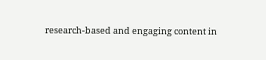research-based and engaging content in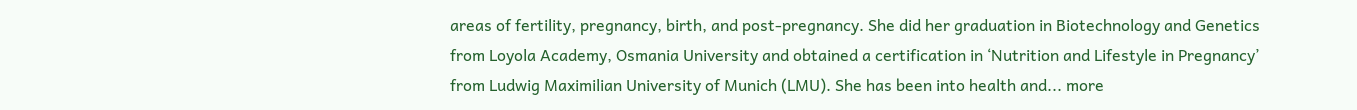areas of fertility, pregnancy, birth, and post-pregnancy. She did her graduation in Biotechnology and Genetics from Loyola Academy, Osmania University and obtained a certification in ‘Nutrition and Lifestyle in Pregnancy’ from Ludwig Maximilian University of Munich (LMU). She has been into health and... more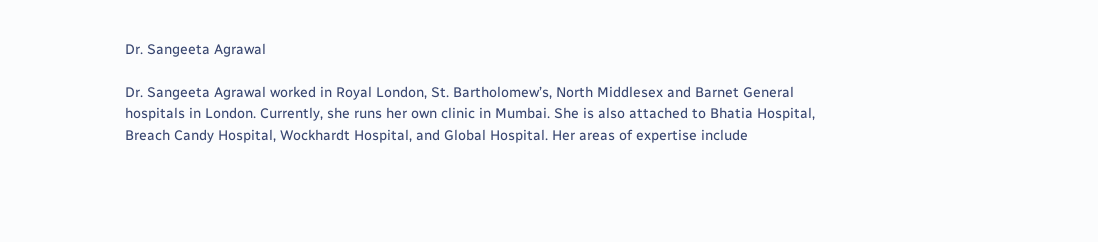Dr. Sangeeta Agrawal

Dr. Sangeeta Agrawal worked in Royal London, St. Bartholomew’s, North Middlesex and Barnet General hospitals in London. Currently, she runs her own clinic in Mumbai. She is also attached to Bhatia Hospital, Breach Candy Hospital, Wockhardt Hospital, and Global Hospital. Her areas of expertise include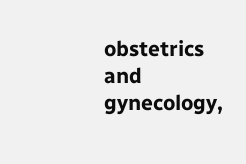obstetrics and gynecology,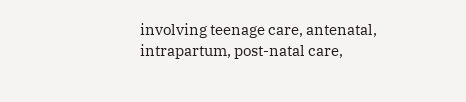involving teenage care, antenatal, intrapartum, post-natal care,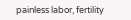painless labor, fertility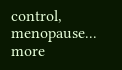control, menopause... more